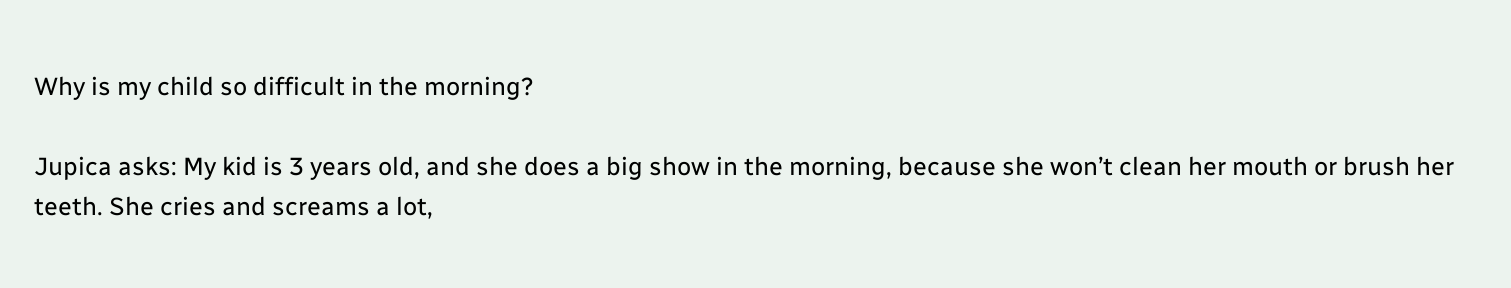Why is my child so difficult in the morning?

Jupica asks: My kid is 3 years old, and she does a big show in the morning, because she won’t clean her mouth or brush her teeth. She cries and screams a lot,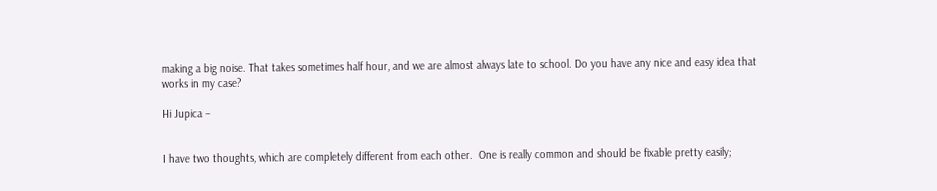making a big noise. That takes sometimes half hour, and we are almost always late to school. Do you have any nice and easy idea that works in my case?

Hi Jupica –


I have two thoughts, which are completely different from each other.  One is really common and should be fixable pretty easily;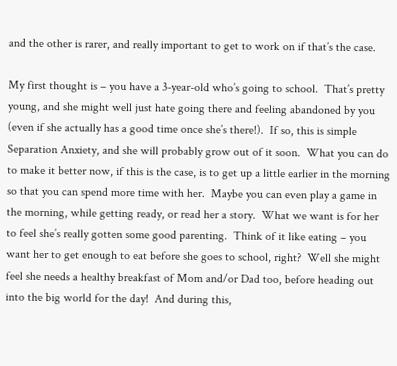and the other is rarer, and really important to get to work on if that’s the case.

My first thought is – you have a 3-year-old who’s going to school.  That’s pretty young, and she might well just hate going there and feeling abandoned by you (even if she actually has a good time once she’s there!).  If so, this is simple Separation Anxiety, and she will probably grow out of it soon.  What you can do to make it better now, if this is the case, is to get up a little earlier in the morning so that you can spend more time with her.  Maybe you can even play a game in the morning, while getting ready, or read her a story.  What we want is for her to feel she’s really gotten some good parenting.  Think of it like eating – you want her to get enough to eat before she goes to school, right?  Well she might feel she needs a healthy breakfast of Mom and/or Dad too, before heading out into the big world for the day!  And during this,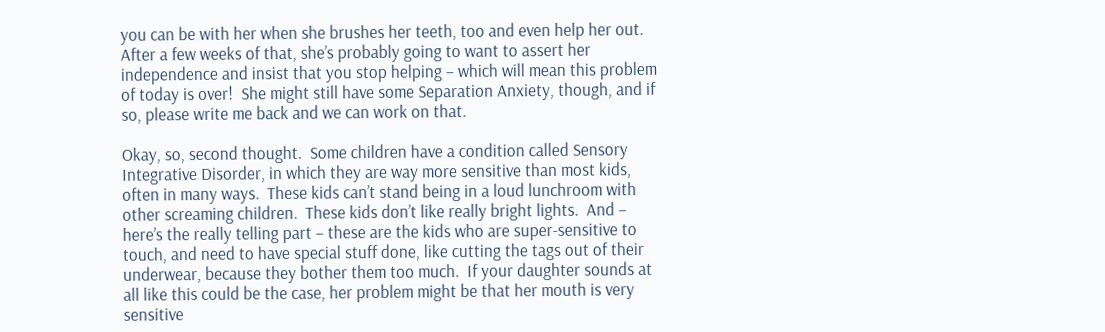you can be with her when she brushes her teeth, too and even help her out.  After a few weeks of that, she’s probably going to want to assert her independence and insist that you stop helping – which will mean this problem of today is over!  She might still have some Separation Anxiety, though, and if so, please write me back and we can work on that.

Okay, so, second thought.  Some children have a condition called Sensory Integrative Disorder, in which they are way more sensitive than most kids, often in many ways.  These kids can’t stand being in a loud lunchroom with other screaming children.  These kids don’t like really bright lights.  And – here’s the really telling part – these are the kids who are super-sensitive to touch, and need to have special stuff done, like cutting the tags out of their underwear, because they bother them too much.  If your daughter sounds at all like this could be the case, her problem might be that her mouth is very sensitive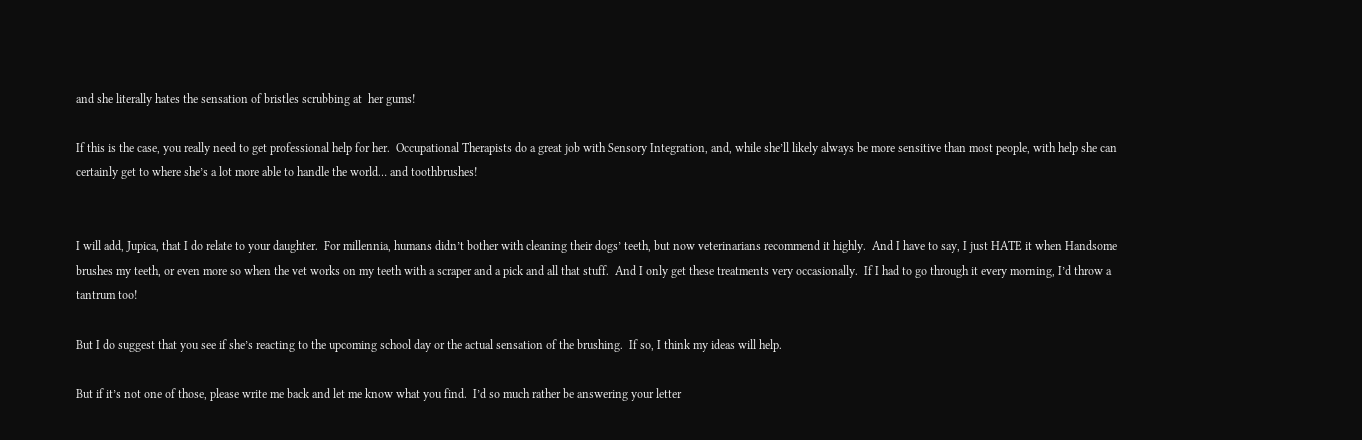and she literally hates the sensation of bristles scrubbing at  her gums!

If this is the case, you really need to get professional help for her.  Occupational Therapists do a great job with Sensory Integration, and, while she’ll likely always be more sensitive than most people, with help she can certainly get to where she’s a lot more able to handle the world… and toothbrushes!


I will add, Jupica, that I do relate to your daughter.  For millennia, humans didn’t bother with cleaning their dogs’ teeth, but now veterinarians recommend it highly.  And I have to say, I just HATE it when Handsome brushes my teeth, or even more so when the vet works on my teeth with a scraper and a pick and all that stuff.  And I only get these treatments very occasionally.  If I had to go through it every morning, I’d throw a tantrum too!

But I do suggest that you see if she’s reacting to the upcoming school day or the actual sensation of the brushing.  If so, I think my ideas will help.

But if it’s not one of those, please write me back and let me know what you find.  I’d so much rather be answering your letter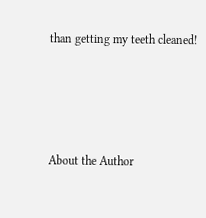than getting my teeth cleaned!




About the Author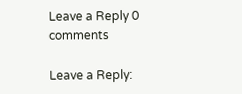Leave a Reply 0 comments

Leave a Reply: